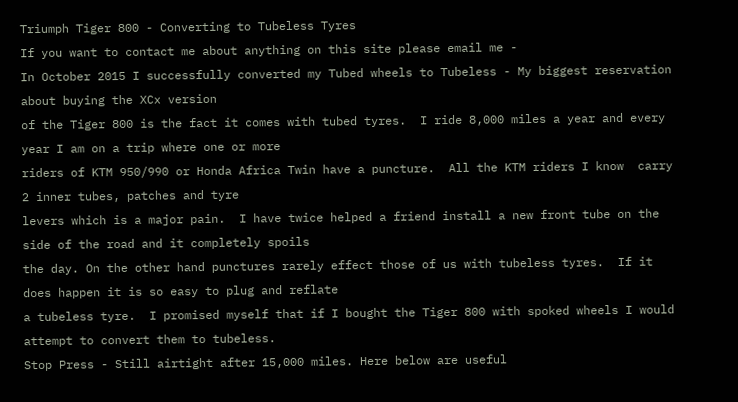Triumph Tiger 800 - Converting to Tubeless Tyres
If you want to contact me about anything on this site please email me -
In October 2015 I successfully converted my Tubed wheels to Tubeless - My biggest reservation about buying the XCx version
of the Tiger 800 is the fact it comes with tubed tyres.  I ride 8,000 miles a year and every year I am on a trip where one or more
riders of KTM 950/990 or Honda Africa Twin have a puncture.  All the KTM riders I know  carry 2 inner tubes, patches and tyre
levers which is a major pain.  I have twice helped a friend install a new front tube on the side of the road and it completely spoils
the day. On the other hand punctures rarely effect those of us with tubeless tyres.  If it does happen it is so easy to plug and reflate
a tubeless tyre.  I promised myself that if I bought the Tiger 800 with spoked wheels I would attempt to convert them to tubeless.
Stop Press - Still airtight after 15,000 miles. Here below are useful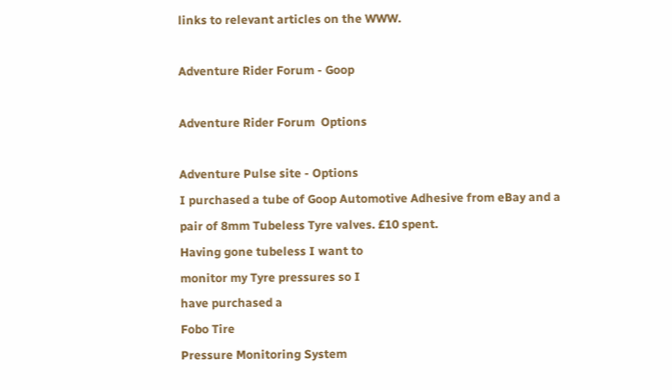links to relevant articles on the WWW.

Adventure Rider Forum - Goop

Adventure Rider Forum  Options

Adventure Pulse site - Options
I purchased a tube of Goop Automotive Adhesive from eBay and a pair of 8mm Tubeless Tyre valves. £10 spent.
Having gone tubeless I want to
monitor my Tyre pressures so I
have purchased a
Fobo Tire
Pressure Monitoring System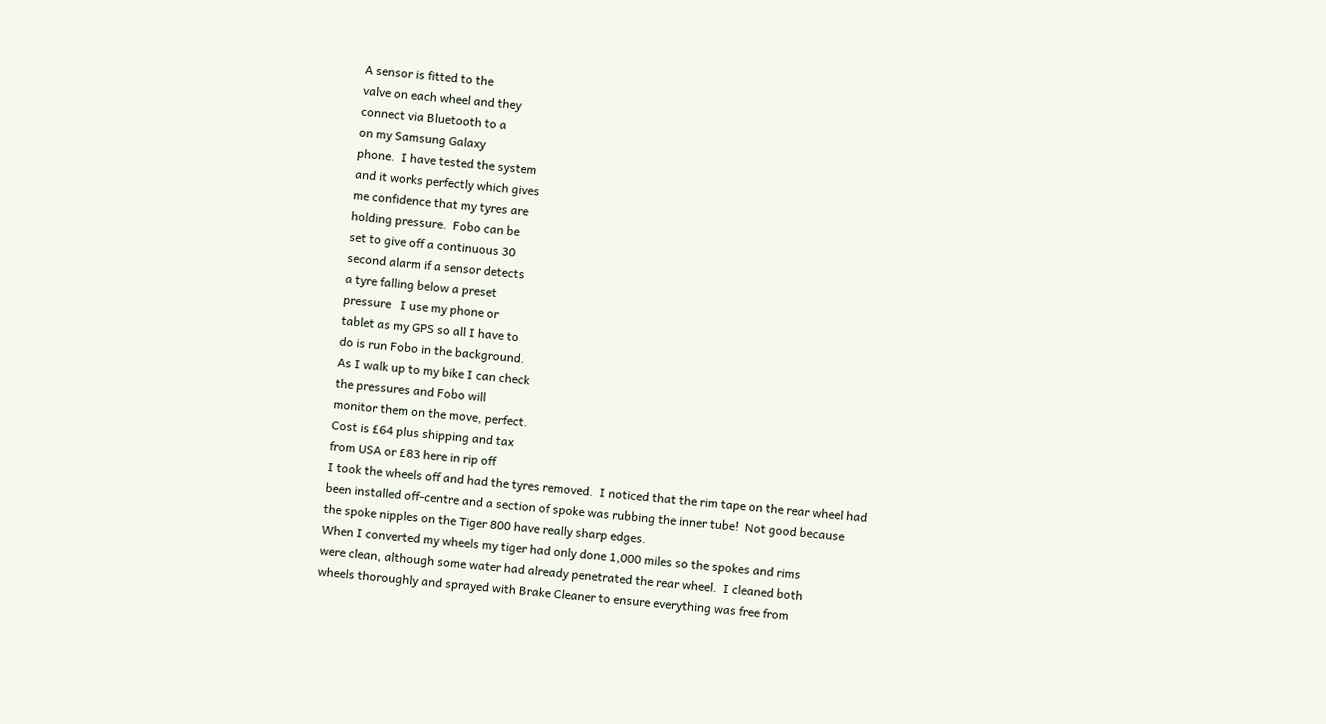A sensor is fitted to the
valve on each wheel and they
connect via Bluetooth to a
on my Samsung Galaxy
phone.  I have tested the system
and it works perfectly which gives
me confidence that my tyres are
holding pressure.  Fobo can be
set to give off a continuous 30
second alarm if a sensor detects
a tyre falling below a preset
pressure   I use my phone or
tablet as my GPS so all I have to
do is run Fobo in the background.
As I walk up to my bike I can check
the pressures and Fobo will
monitor them on the move, perfect.
Cost is £64 plus shipping and tax
from USA or £83 here in rip off
I took the wheels off and had the tyres removed.  I noticed that the rim tape on the rear wheel had
been installed off-centre and a section of spoke was rubbing the inner tube!  Not good because
the spoke nipples on the Tiger 800 have really sharp edges.
When I converted my wheels my tiger had only done 1,000 miles so the spokes and rims
were clean, although some water had already penetrated the rear wheel.  I cleaned both
wheels thoroughly and sprayed with Brake Cleaner to ensure everything was free from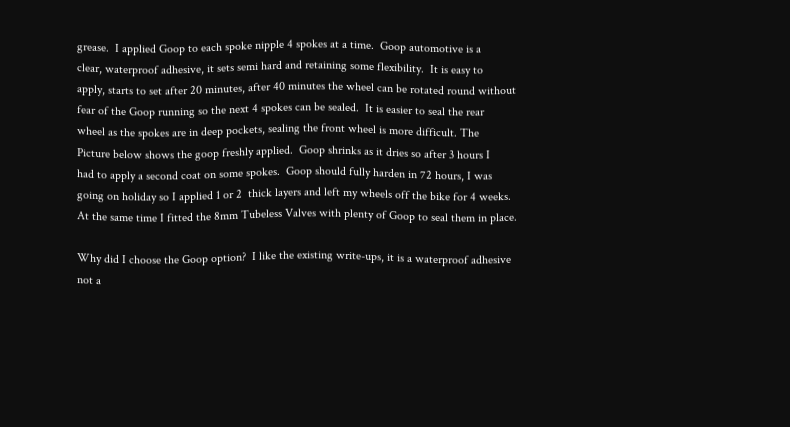grease.  I applied Goop to each spoke nipple 4 spokes at a time.  Goop automotive is a
clear, waterproof adhesive, it sets semi hard and retaining some flexibility.  It is easy to
apply, starts to set after 20 minutes, after 40 minutes the wheel can be rotated round without
fear of the Goop running so the next 4 spokes can be sealed.  It is easier to seal the rear
wheel as the spokes are in deep pockets, sealing the front wheel is more difficult. The
Picture below shows the goop freshly applied.  Goop shrinks as it dries so after 3 hours I
had to apply a second coat on some spokes.  Goop should fully harden in 72 hours, I was
going on holiday so I applied 1 or 2  thick layers and left my wheels off the bike for 4 weeks.
At the same time I fitted the 8mm Tubeless Valves with plenty of Goop to seal them in place.

Why did I choose the Goop option?  I like the existing write-ups, it is a waterproof adhesive
not a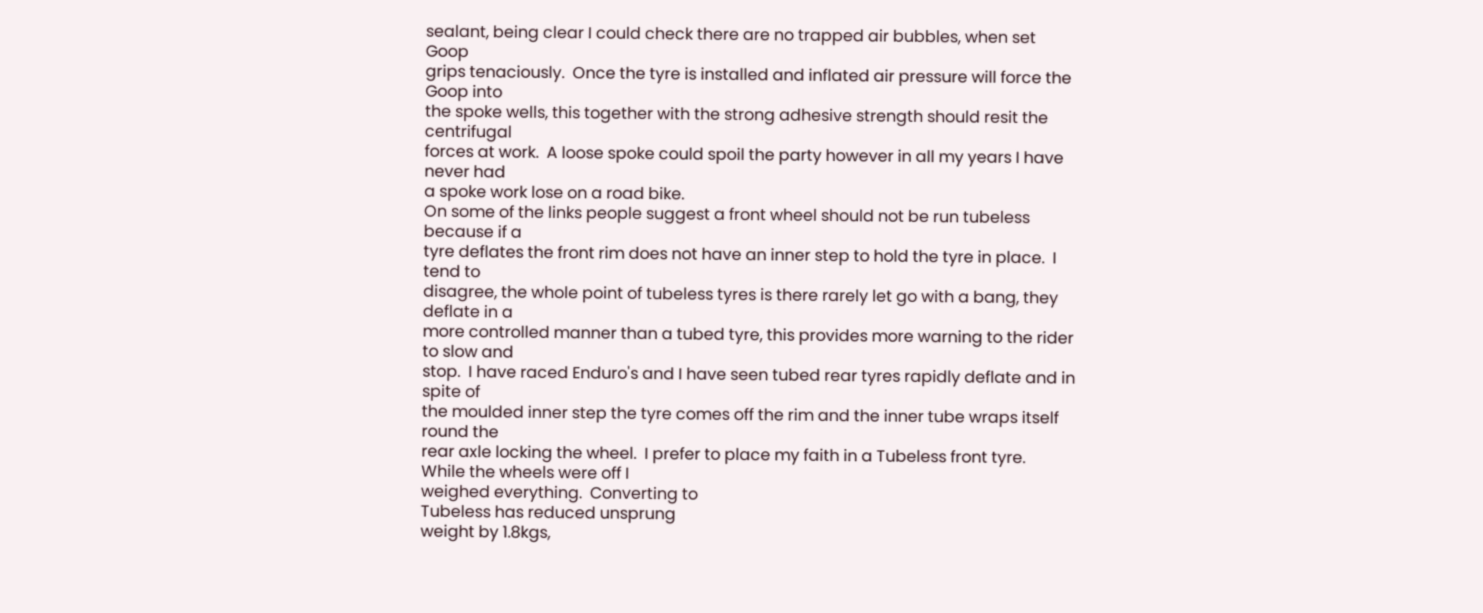sealant, being clear I could check there are no trapped air bubbles, when set Goop
grips tenaciously.  Once the tyre is installed and inflated air pressure will force the Goop into
the spoke wells, this together with the strong adhesive strength should resit the centrifugal
forces at work.  A loose spoke could spoil the party however in all my years I have never had
a spoke work lose on a road bike.
On some of the links people suggest a front wheel should not be run tubeless because if a
tyre deflates the front rim does not have an inner step to hold the tyre in place.  I tend to
disagree, the whole point of tubeless tyres is there rarely let go with a bang, they deflate in a
more controlled manner than a tubed tyre, this provides more warning to the rider to slow and
stop.  I have raced Enduro's and I have seen tubed rear tyres rapidly deflate and in spite of
the moulded inner step the tyre comes off the rim and the inner tube wraps itself round the
rear axle locking the wheel.  I prefer to place my faith in a Tubeless front tyre.
While the wheels were off I
weighed everything.  Converting to
Tubeless has reduced unsprung
weight by 1.8kgs,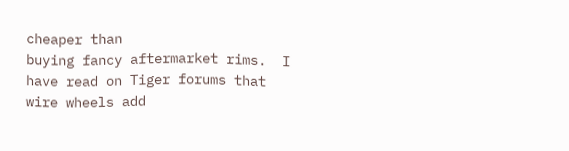cheaper than
buying fancy aftermarket rims.  I
have read on Tiger forums that
wire wheels add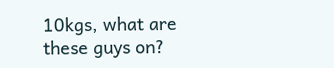10kgs, what are
these guys on?